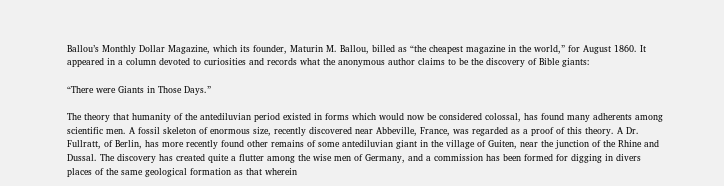Ballou’s Monthly Dollar Magazine, which its founder, Maturin M. Ballou, billed as “the cheapest magazine in the world,” for August 1860. It appeared in a column devoted to curiosities and records what the anonymous author claims to be the discovery of Bible giants:

“There were Giants in Those Days.”

The theory that humanity of the antediluvian period existed in forms which would now be considered colossal, has found many adherents among scientific men. A fossil skeleton of enormous size, recently discovered near Abbeville, France, was regarded as a proof of this theory. A Dr. Fullratt, of Berlin, has more recently found other remains of some antediluvian giant in the village of Guiten, near the junction of the Rhine and Dussal. The discovery has created quite a flutter among the wise men of Germany, and a commission has been formed for digging in divers places of the same geological formation as that wherein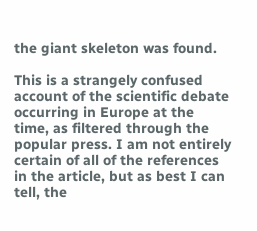the giant skeleton was found.

This is a strangely confused account of the scientific debate occurring in Europe at the time, as filtered through the popular press. I am not entirely certain of all of the references in the article, but as best I can tell, the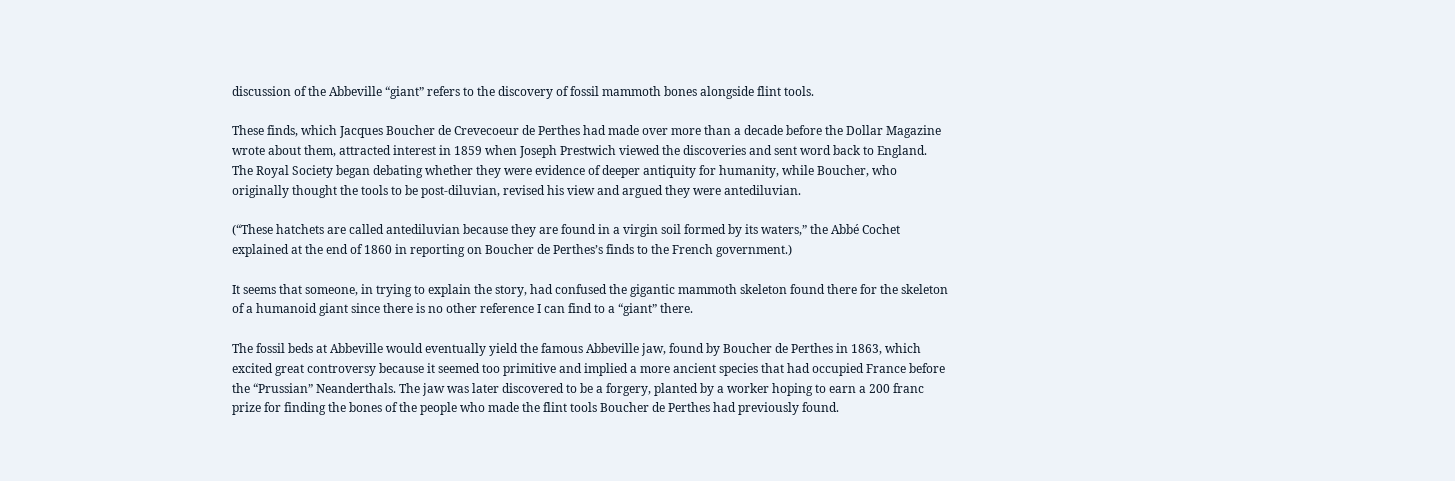discussion of the Abbeville “giant” refers to the discovery of fossil mammoth bones alongside flint tools.

These finds, which Jacques Boucher de Crevecoeur de Perthes had made over more than a decade before the Dollar Magazine wrote about them, attracted interest in 1859 when Joseph Prestwich viewed the discoveries and sent word back to England. The Royal Society began debating whether they were evidence of deeper antiquity for humanity, while Boucher, who originally thought the tools to be post-diluvian, revised his view and argued they were antediluvian.

(“These hatchets are called antediluvian because they are found in a virgin soil formed by its waters,” the Abbé Cochet explained at the end of 1860 in reporting on Boucher de Perthes’s finds to the French government.)

It seems that someone, in trying to explain the story, had confused the gigantic mammoth skeleton found there for the skeleton of a humanoid giant since there is no other reference I can find to a “giant” there.

The fossil beds at Abbeville would eventually yield the famous Abbeville jaw, found by Boucher de Perthes in 1863, which excited great controversy because it seemed too primitive and implied a more ancient species that had occupied France before the “Prussian” Neanderthals. The jaw was later discovered to be a forgery, planted by a worker hoping to earn a 200 franc prize for finding the bones of the people who made the flint tools Boucher de Perthes had previously found.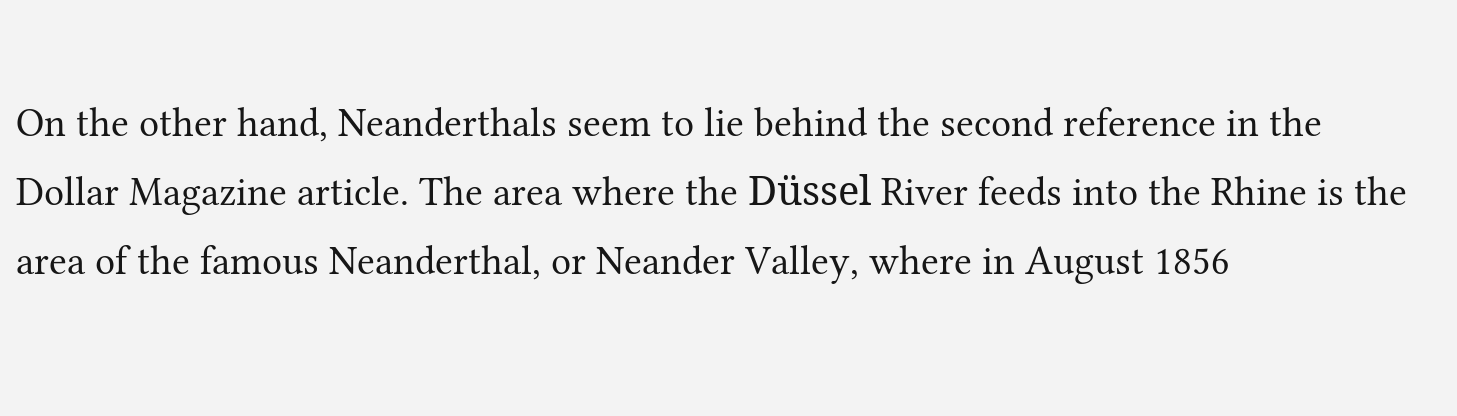On the other hand, Neanderthals seem to lie behind the second reference in the Dollar Magazine article. The area where the Düssel River feeds into the Rhine is the area of the famous Neanderthal, or Neander Valley, where in August 1856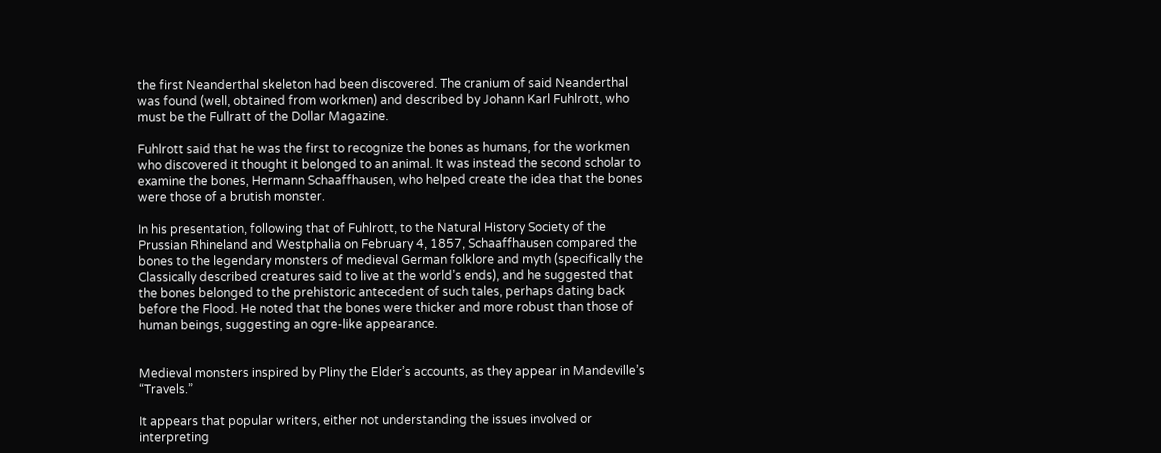the first Neanderthal skeleton had been discovered. The cranium of said Neanderthal was found (well, obtained from workmen) and described by Johann Karl Fuhlrott, who must be the Fullratt of the Dollar Magazine.

Fuhlrott said that he was the first to recognize the bones as humans, for the workmen who discovered it thought it belonged to an animal. It was instead the second scholar to examine the bones, Hermann Schaaffhausen, who helped create the idea that the bones were those of a brutish monster.

In his presentation, following that of Fuhlrott, to the Natural History Society of the Prussian Rhineland and Westphalia on February 4, 1857, Schaaffhausen compared the bones to the legendary monsters of medieval German folklore and myth (specifically the Classically described creatures said to live at the world’s ends), and he suggested that the bones belonged to the prehistoric antecedent of such tales, perhaps dating back before the Flood. He noted that the bones were thicker and more robust than those of human beings, suggesting an ogre-like appearance.


Medieval monsters inspired by Pliny the Elder’s accounts, as they appear in Mandeville’s “Travels.”

It appears that popular writers, either not understanding the issues involved or interpreting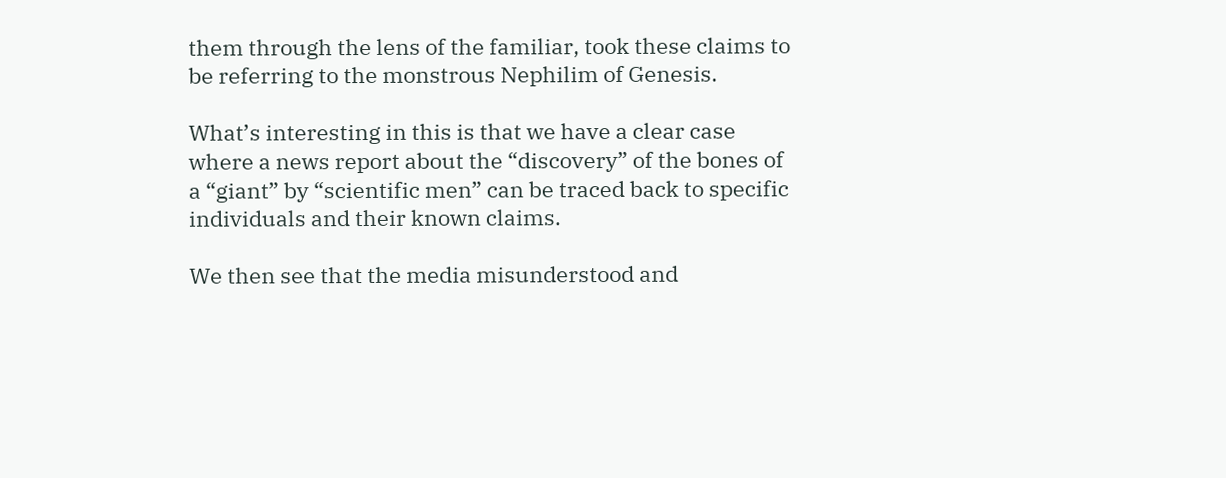them through the lens of the familiar, took these claims to be referring to the monstrous Nephilim of Genesis.

What’s interesting in this is that we have a clear case where a news report about the “discovery” of the bones of a “giant” by “scientific men” can be traced back to specific individuals and their known claims.

We then see that the media misunderstood and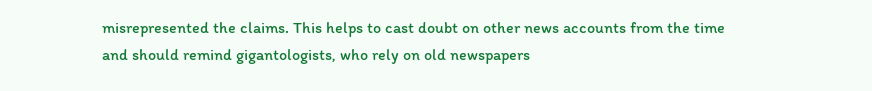misrepresented the claims. This helps to cast doubt on other news accounts from the time and should remind gigantologists, who rely on old newspapers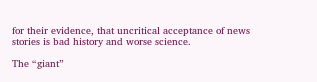for their evidence, that uncritical acceptance of news stories is bad history and worse science.

The “giant”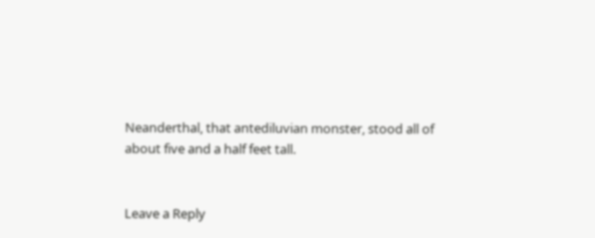Neanderthal, that antediluvian monster, stood all of about five and a half feet tall.


Leave a Reply